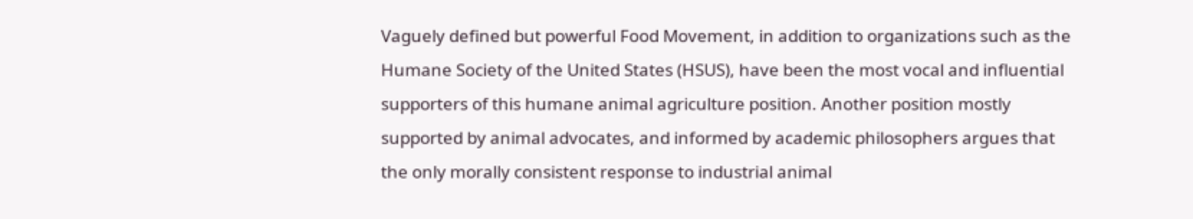Vaguely defined but powerful Food Movement, in addition to organizations such as the Humane Society of the United States (HSUS), have been the most vocal and influential supporters of this humane animal agriculture position. Another position mostly supported by animal advocates, and informed by academic philosophers argues that the only morally consistent response to industrial animal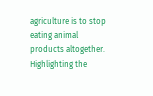agriculture is to stop eating animal products altogether. Highlighting the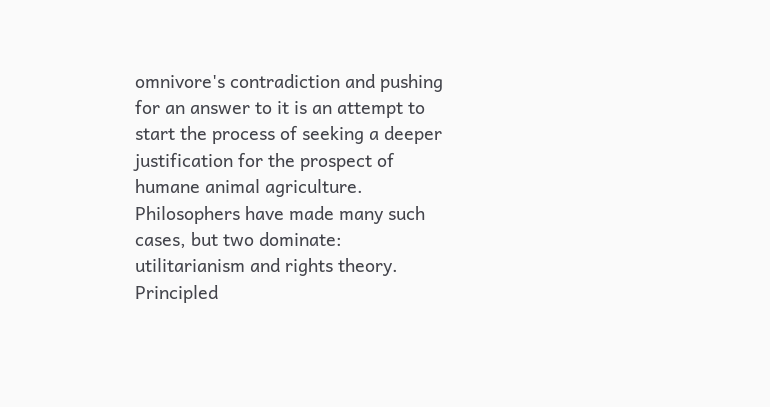omnivore's contradiction and pushing for an answer to it is an attempt to start the process of seeking a deeper justification for the prospect of humane animal agriculture. Philosophers have made many such cases, but two dominate: utilitarianism and rights theory. Principled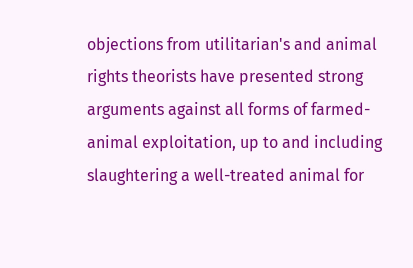objections from utilitarian's and animal rights theorists have presented strong arguments against all forms of farmed-animal exploitation, up to and including slaughtering a well-treated animal for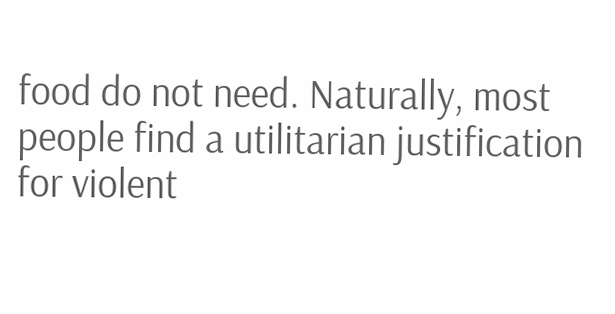food do not need. Naturally, most people find a utilitarian justification for violent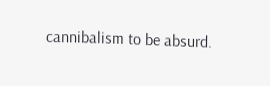cannibalism to be absurd.